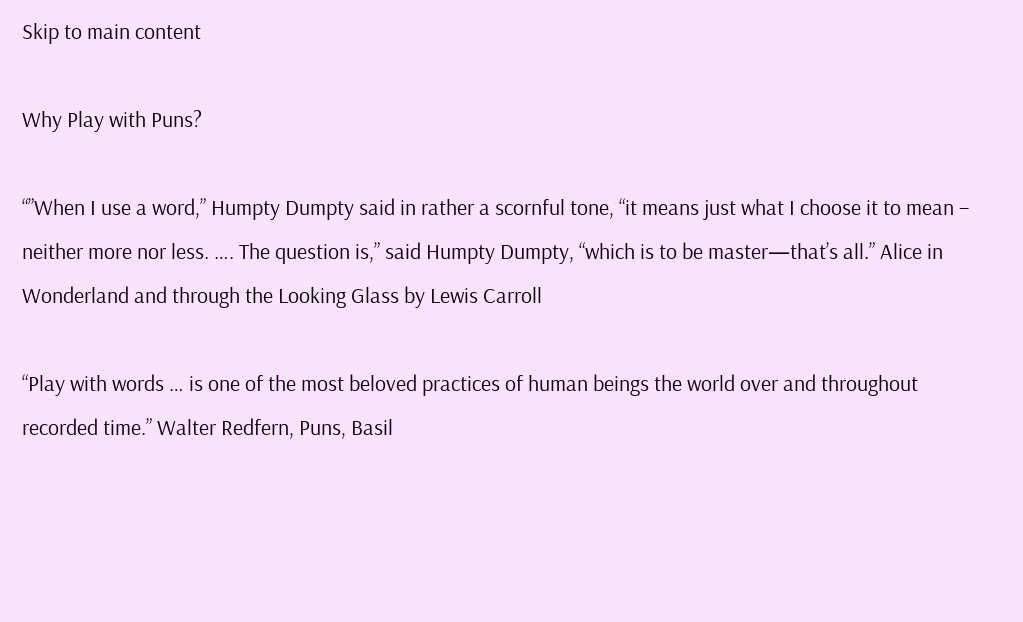Skip to main content

Why Play with Puns?

“”When I use a word,” Humpty Dumpty said in rather a scornful tone, “it means just what I choose it to mean – neither more nor less. …. The question is,” said Humpty Dumpty, “which is to be master—that’s all.” Alice in Wonderland and through the Looking Glass by Lewis Carroll

“Play with words … is one of the most beloved practices of human beings the world over and throughout recorded time.” Walter Redfern, Puns, Basil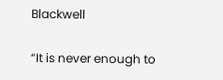Blackwell

“It is never enough to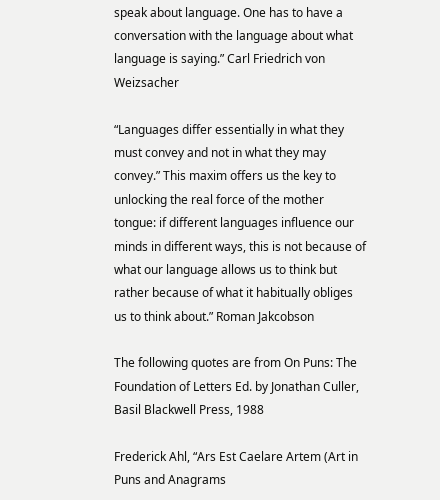speak about language. One has to have a conversation with the language about what language is saying.” Carl Friedrich von Weizsacher

“Languages differ essentially in what they must convey and not in what they may convey.” This maxim offers us the key to unlocking the real force of the mother tongue: if different languages influence our minds in different ways, this is not because of what our language allows us to think but rather because of what it habitually obliges us to think about.” Roman Jakcobson

The following quotes are from On Puns: The Foundation of Letters Ed. by Jonathan Culler, Basil Blackwell Press, 1988

Frederick Ahl, “Ars Est Caelare Artem (Art in Puns and Anagrams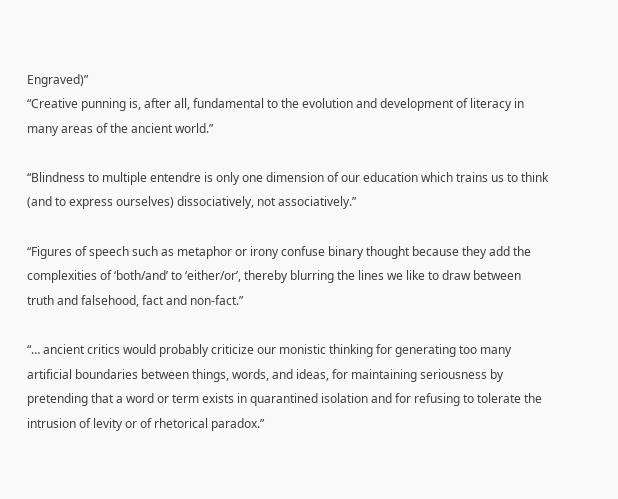Engraved)”
“Creative punning is, after all, fundamental to the evolution and development of literacy in many areas of the ancient world.”

“Blindness to multiple entendre is only one dimension of our education which trains us to think (and to express ourselves) dissociatively, not associatively.”

“Figures of speech such as metaphor or irony confuse binary thought because they add the complexities of ‘both/and’ to ‘either/or’, thereby blurring the lines we like to draw between truth and falsehood, fact and non-fact.”

“… ancient critics would probably criticize our monistic thinking for generating too many artificial boundaries between things, words, and ideas, for maintaining seriousness by pretending that a word or term exists in quarantined isolation and for refusing to tolerate the intrusion of levity or of rhetorical paradox.”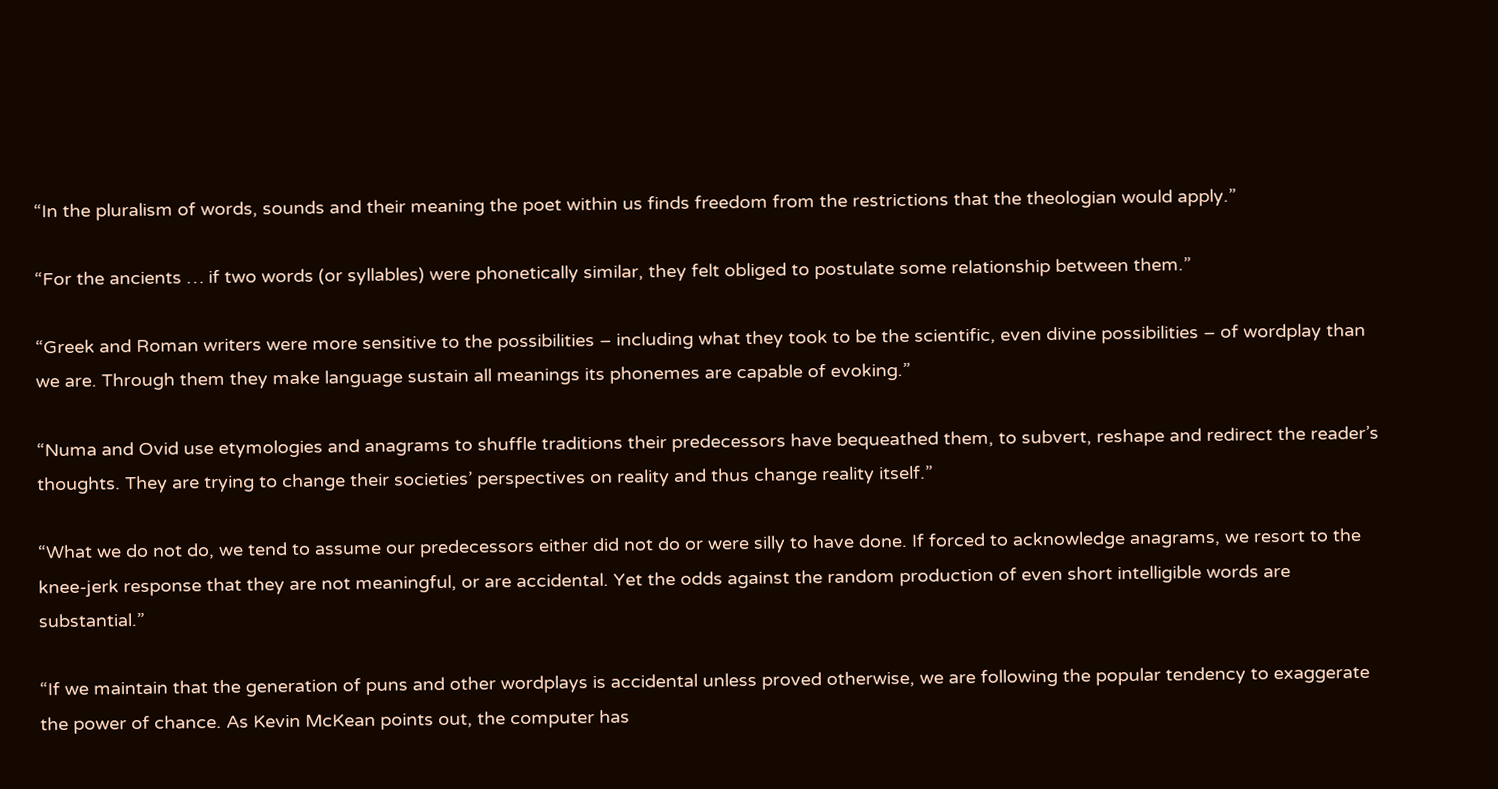“In the pluralism of words, sounds and their meaning the poet within us finds freedom from the restrictions that the theologian would apply.”

“For the ancients … if two words (or syllables) were phonetically similar, they felt obliged to postulate some relationship between them.”

“Greek and Roman writers were more sensitive to the possibilities – including what they took to be the scientific, even divine possibilities – of wordplay than we are. Through them they make language sustain all meanings its phonemes are capable of evoking.”

“Numa and Ovid use etymologies and anagrams to shuffle traditions their predecessors have bequeathed them, to subvert, reshape and redirect the reader’s thoughts. They are trying to change their societies’ perspectives on reality and thus change reality itself.”

“What we do not do, we tend to assume our predecessors either did not do or were silly to have done. If forced to acknowledge anagrams, we resort to the knee-jerk response that they are not meaningful, or are accidental. Yet the odds against the random production of even short intelligible words are substantial.”

“If we maintain that the generation of puns and other wordplays is accidental unless proved otherwise, we are following the popular tendency to exaggerate the power of chance. As Kevin McKean points out, the computer has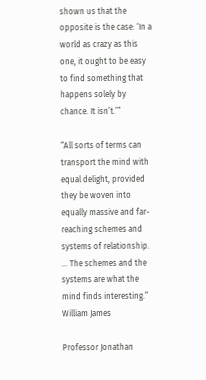shown us that the opposite is the case: ‘In a world as crazy as this one, it ought to be easy to find something that happens solely by chance. It isn’t.’”

“All sorts of terms can transport the mind with equal delight, provided they be woven into equally massive and far-reaching schemes and systems of relationship. … The schemes and the systems are what the mind finds interesting.” William James

Professor Jonathan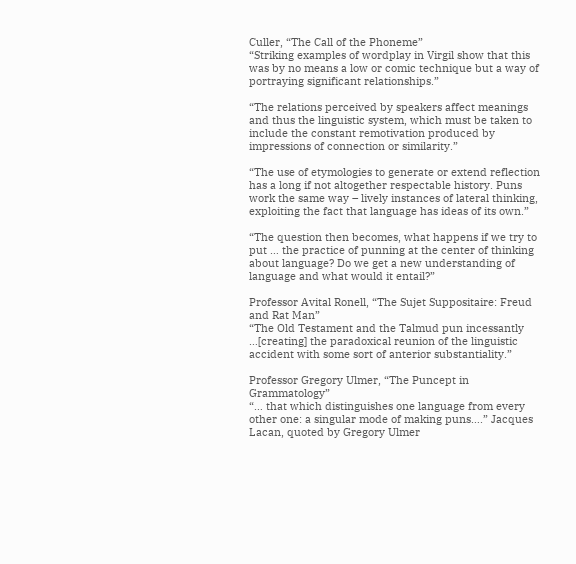Culler, “The Call of the Phoneme”
“Striking examples of wordplay in Virgil show that this was by no means a low or comic technique but a way of portraying significant relationships.”

“The relations perceived by speakers affect meanings and thus the linguistic system, which must be taken to include the constant remotivation produced by impressions of connection or similarity.”

“The use of etymologies to generate or extend reflection has a long if not altogether respectable history. Puns work the same way – lively instances of lateral thinking, exploiting the fact that language has ideas of its own.”

“The question then becomes, what happens if we try to put … the practice of punning at the center of thinking about language? Do we get a new understanding of language and what would it entail?”

Professor Avital Ronell, “The Sujet Suppositaire: Freud and Rat Man”
“The Old Testament and the Talmud pun incessantly …[creating] the paradoxical reunion of the linguistic accident with some sort of anterior substantiality.”

Professor Gregory Ulmer, “The Puncept in Grammatology”
“… that which distinguishes one language from every other one: a singular mode of making puns….” Jacques Lacan, quoted by Gregory Ulmer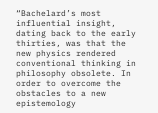“Bachelard’s most influential insight, dating back to the early thirties, was that the new physics rendered conventional thinking in philosophy obsolete. In order to overcome the obstacles to a new epistemology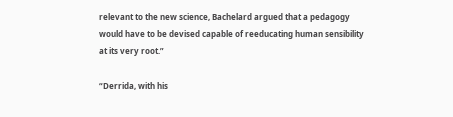relevant to the new science, Bachelard argued that a pedagogy would have to be devised capable of reeducating human sensibility at its very root.”

“Derrida, with his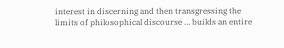interest in discerning and then transgressing the limits of philosophical discourse … builds an entire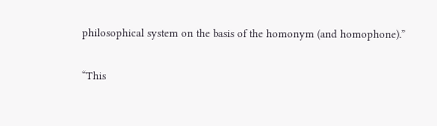philosophical system on the basis of the homonym (and homophone).”

“This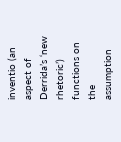inventio (an aspect of Derrida’s ‘new rhetoric’) functions on the assumption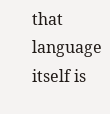that language itself is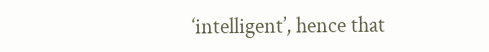‘intelligent’, hence that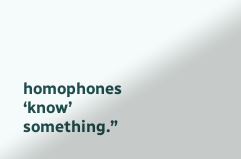homophones ‘know’ something.”